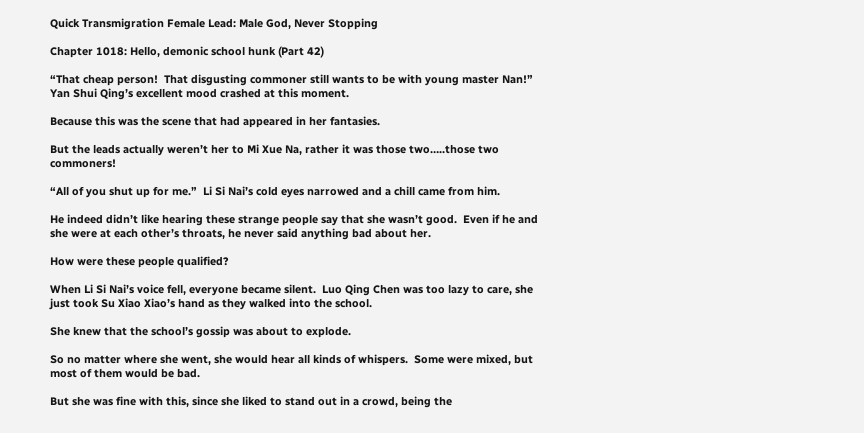Quick Transmigration Female Lead: Male God, Never Stopping

Chapter 1018: Hello, demonic school hunk (Part 42)

“That cheap person!  That disgusting commoner still wants to be with young master Nan!”  Yan Shui Qing’s excellent mood crashed at this moment.

Because this was the scene that had appeared in her fantasies.

But the leads actually weren’t her to Mi Xue Na, rather it was those two…..those two commoners!

“All of you shut up for me.”  Li Si Nai’s cold eyes narrowed and a chill came from him.

He indeed didn’t like hearing these strange people say that she wasn’t good.  Even if he and she were at each other’s throats, he never said anything bad about her.

How were these people qualified?

When Li Si Nai’s voice fell, everyone became silent.  Luo Qing Chen was too lazy to care, she just took Su Xiao Xiao’s hand as they walked into the school.

She knew that the school’s gossip was about to explode.

So no matter where she went, she would hear all kinds of whispers.  Some were mixed, but most of them would be bad.

But she was fine with this, since she liked to stand out in a crowd, being the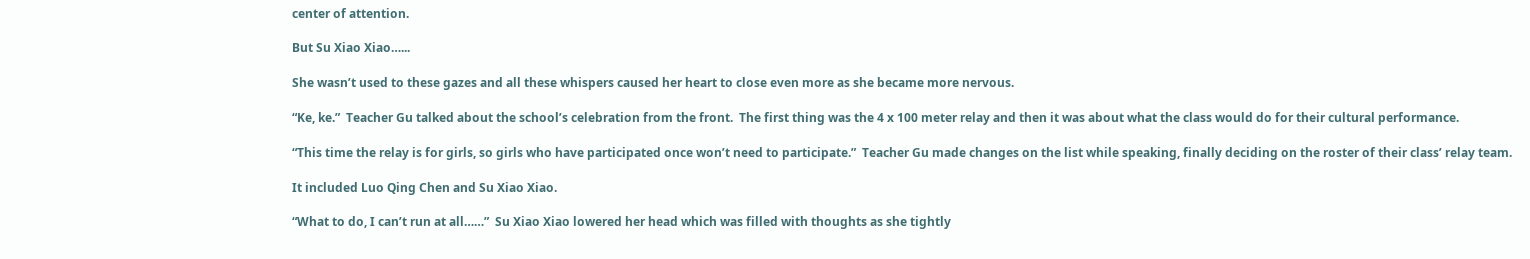center of attention.

But Su Xiao Xiao…...

She wasn’t used to these gazes and all these whispers caused her heart to close even more as she became more nervous.

“Ke, ke.”  Teacher Gu talked about the school’s celebration from the front.  The first thing was the 4 x 100 meter relay and then it was about what the class would do for their cultural performance.

“This time the relay is for girls, so girls who have participated once won’t need to participate.”  Teacher Gu made changes on the list while speaking, finally deciding on the roster of their class’ relay team.

It included Luo Qing Chen and Su Xiao Xiao.

“What to do, I can’t run at all……”  Su Xiao Xiao lowered her head which was filled with thoughts as she tightly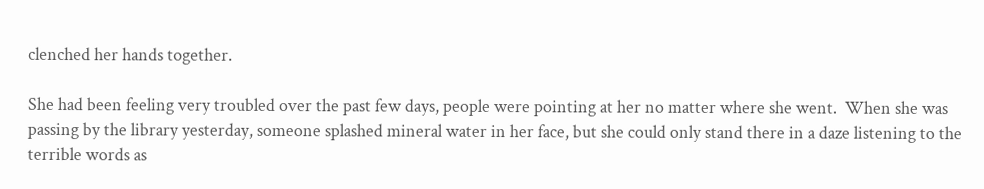clenched her hands together.

She had been feeling very troubled over the past few days, people were pointing at her no matter where she went.  When she was passing by the library yesterday, someone splashed mineral water in her face, but she could only stand there in a daze listening to the terrible words as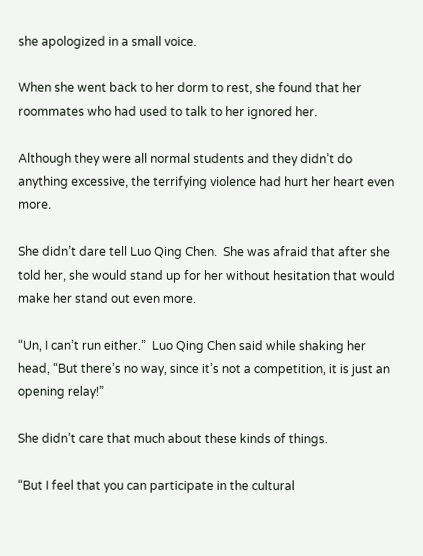she apologized in a small voice.

When she went back to her dorm to rest, she found that her roommates who had used to talk to her ignored her.

Although they were all normal students and they didn’t do anything excessive, the terrifying violence had hurt her heart even more.

She didn’t dare tell Luo Qing Chen.  She was afraid that after she told her, she would stand up for her without hesitation that would make her stand out even more.

“Un, I can’t run either.”  Luo Qing Chen said while shaking her head, “But there’s no way, since it’s not a competition, it is just an opening relay!”

She didn’t care that much about these kinds of things.

“But I feel that you can participate in the cultural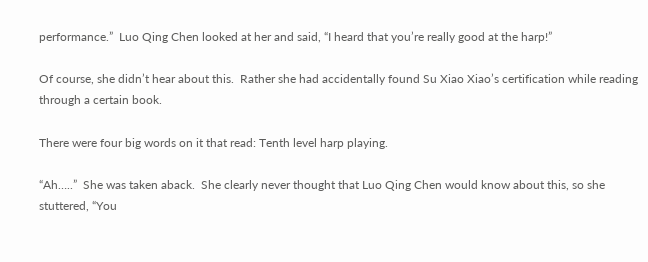performance.”  Luo Qing Chen looked at her and said, “I heard that you’re really good at the harp!”

Of course, she didn’t hear about this.  Rather she had accidentally found Su Xiao Xiao’s certification while reading through a certain book.

There were four big words on it that read: Tenth level harp playing.

“Ah…..”  She was taken aback.  She clearly never thought that Luo Qing Chen would know about this, so she stuttered, “You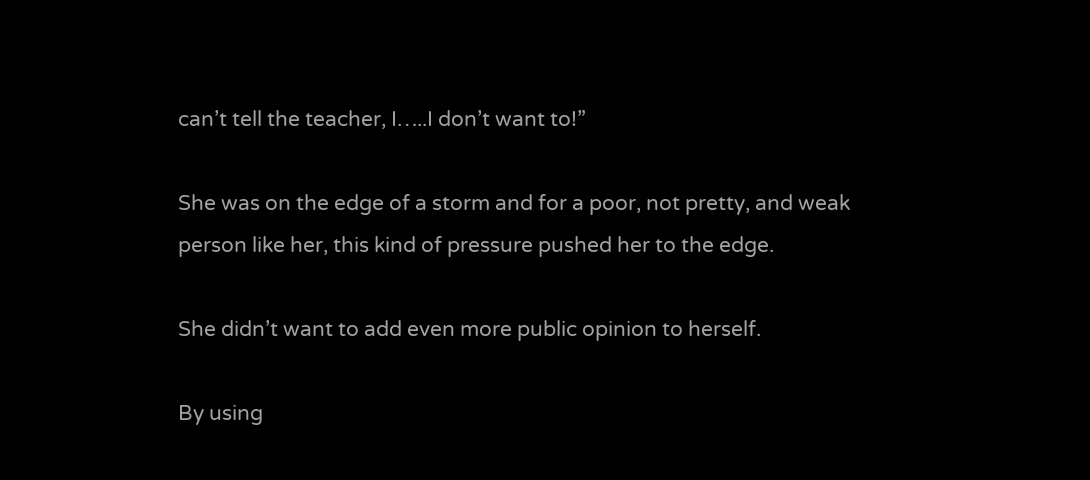can’t tell the teacher, I…..I don’t want to!”

She was on the edge of a storm and for a poor, not pretty, and weak person like her, this kind of pressure pushed her to the edge.

She didn’t want to add even more public opinion to herself.

By using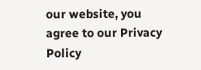our website, you agree to our Privacy Policy